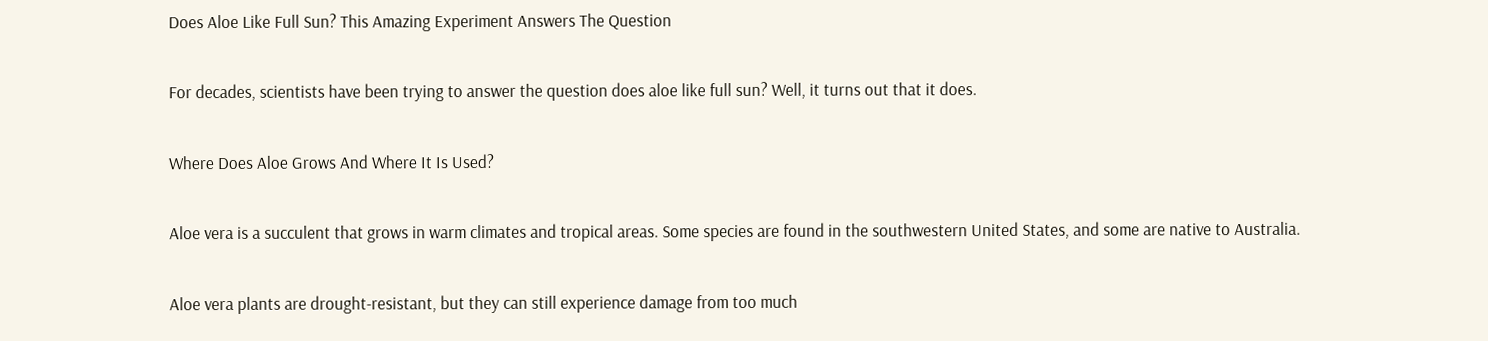Does Aloe Like Full Sun? This Amazing Experiment Answers The Question

For decades, scientists have been trying to answer the question does aloe like full sun? Well, it turns out that it does.

Where Does Aloe Grows And Where It Is Used?

Aloe vera is a succulent that grows in warm climates and tropical areas. Some species are found in the southwestern United States, and some are native to Australia.

Aloe vera plants are drought-resistant, but they can still experience damage from too much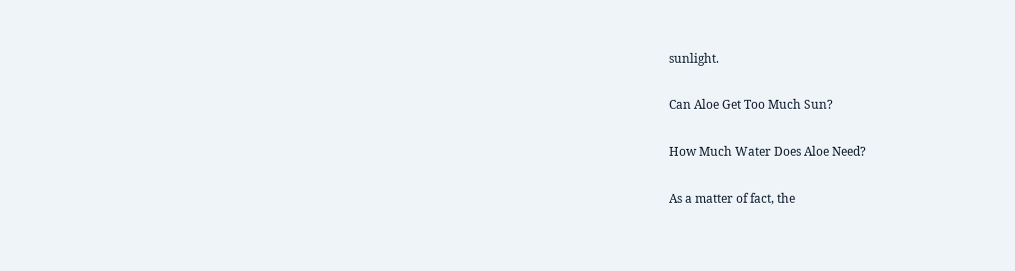sunlight.

Can Aloe Get Too Much Sun?

How Much Water Does Aloe Need?

As a matter of fact, the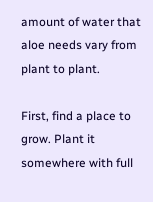amount of water that aloe needs vary from plant to plant.

First, find a place to grow. Plant it somewhere with full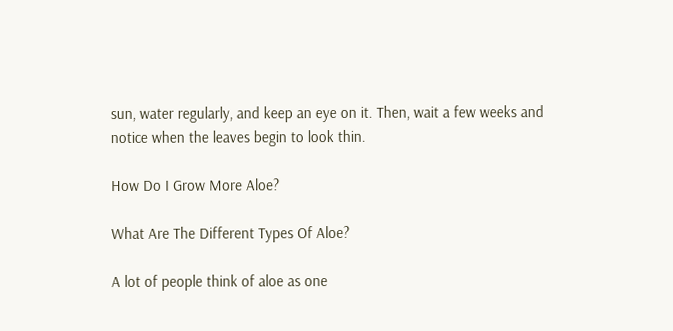sun, water regularly, and keep an eye on it. Then, wait a few weeks and notice when the leaves begin to look thin.

How Do I Grow More Aloe?

What Are The Different Types Of Aloe?

A lot of people think of aloe as one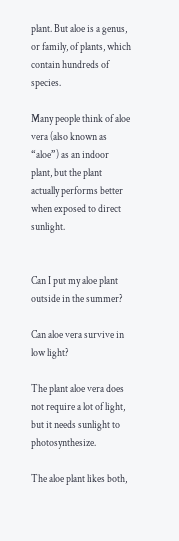plant. But aloe is a genus, or family, of plants, which contain hundreds of species.

Many people think of aloe vera (also known as “aloe”) as an indoor plant, but the plant actually performs better when exposed to direct sunlight.


Can I put my aloe plant outside in the summer?

Can aloe vera survive in low light?

The plant aloe vera does not require a lot of light, but it needs sunlight to photosynthesize.

The aloe plant likes both,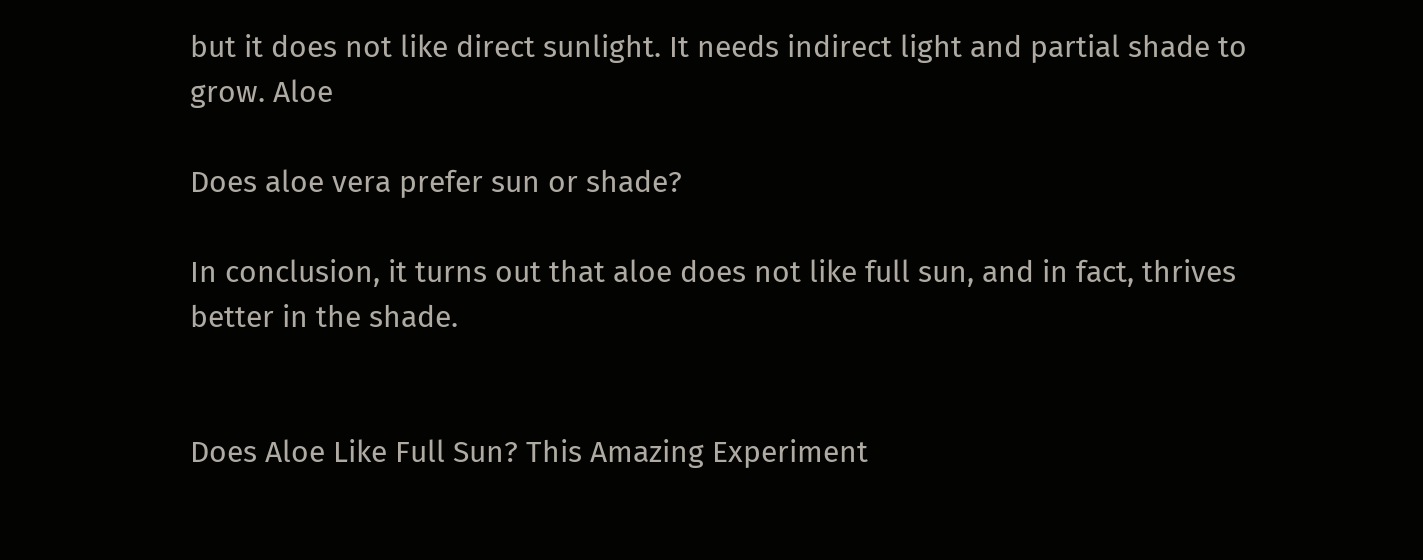but it does not like direct sunlight. It needs indirect light and partial shade to grow. Aloe

Does aloe vera prefer sun or shade?

In conclusion, it turns out that aloe does not like full sun, and in fact, thrives better in the shade.


Does Aloe Like Full Sun? This Amazing Experiment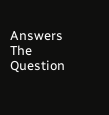Answers The Question